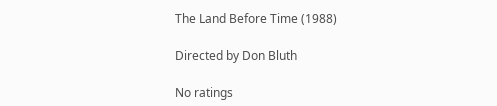The Land Before Time (1988)

Directed by Don Bluth

No ratings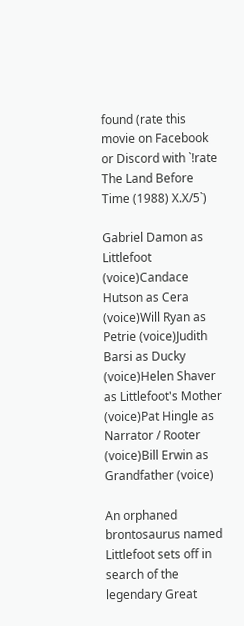found (rate this movie on Facebook or Discord with `!rate The Land Before Time (1988) X.X/5`)

Gabriel Damon as Littlefoot (voice)Candace Hutson as Cera (voice)Will Ryan as Petrie (voice)Judith Barsi as Ducky (voice)Helen Shaver as Littlefoot's Mother (voice)Pat Hingle as Narrator / Rooter (voice)Bill Erwin as Grandfather (voice)

An orphaned brontosaurus named Littlefoot sets off in search of the legendary Great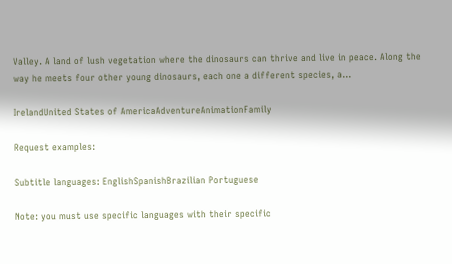Valley. A land of lush vegetation where the dinosaurs can thrive and live in peace. Along the way he meets four other young dinosaurs, each one a different species, a...

IrelandUnited States of AmericaAdventureAnimationFamily

Request examples:

Subtitle languages: EnglishSpanishBrazilian Portuguese

Note: you must use specific languages with their specific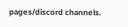pages/discord channels.